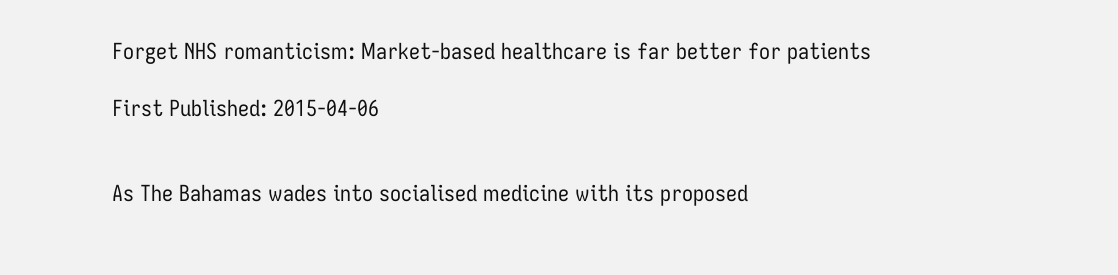Forget NHS romanticism: Market-based healthcare is far better for patients

First Published: 2015-04-06


As The Bahamas wades into socialised medicine with its proposed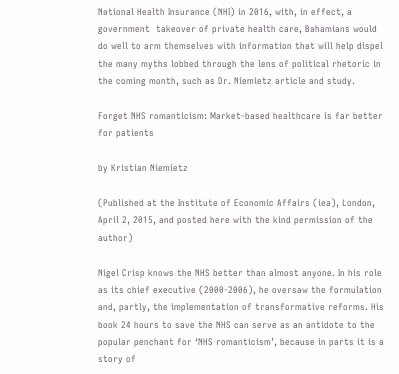National Health Insurance (NHI) in 2016, with, in effect, a government  takeover of private health care, Bahamians would do well to arm themselves with information that will help dispel the many myths lobbed through the lens of political rhetoric in the coming month, such as Dr. Niemietz article and study.

Forget NHS romanticism: Market-based healthcare is far better for patients

by Kristian Niemietz

(Published at the Institute of Economic Affairs (iea), London, April 2, 2015, and posted here with the kind permission of the author)

Nigel Crisp knows the NHS better than almost anyone. In his role as its chief executive (2000-2006), he oversaw the formulation and, partly, the implementation of transformative reforms. His book 24 hours to save the NHS can serve as an antidote to the popular penchant for ‘NHS romanticism’, because in parts it is a story of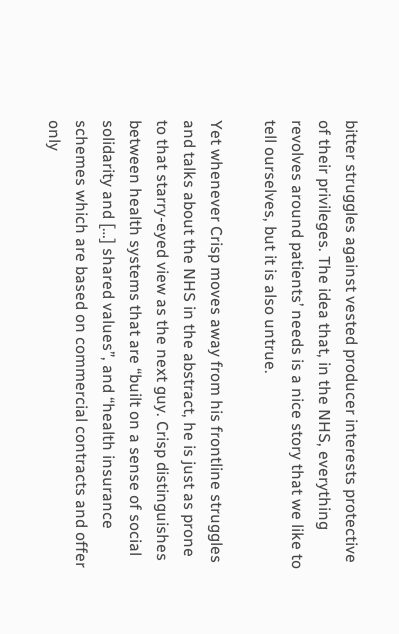bitter struggles against vested producer interests protective of their privileges. The idea that, in the NHS, everything revolves around patients’ needs is a nice story that we like to tell ourselves, but it is also untrue.

Yet whenever Crisp moves away from his frontline struggles and talks about the NHS in the abstract, he is just as prone to that starry-eyed view as the next guy. Crisp distinguishes between health systems that are “built on a sense of social solidarity and […] shared values”, and “health insurance schemes which are based on commercial contracts and offer only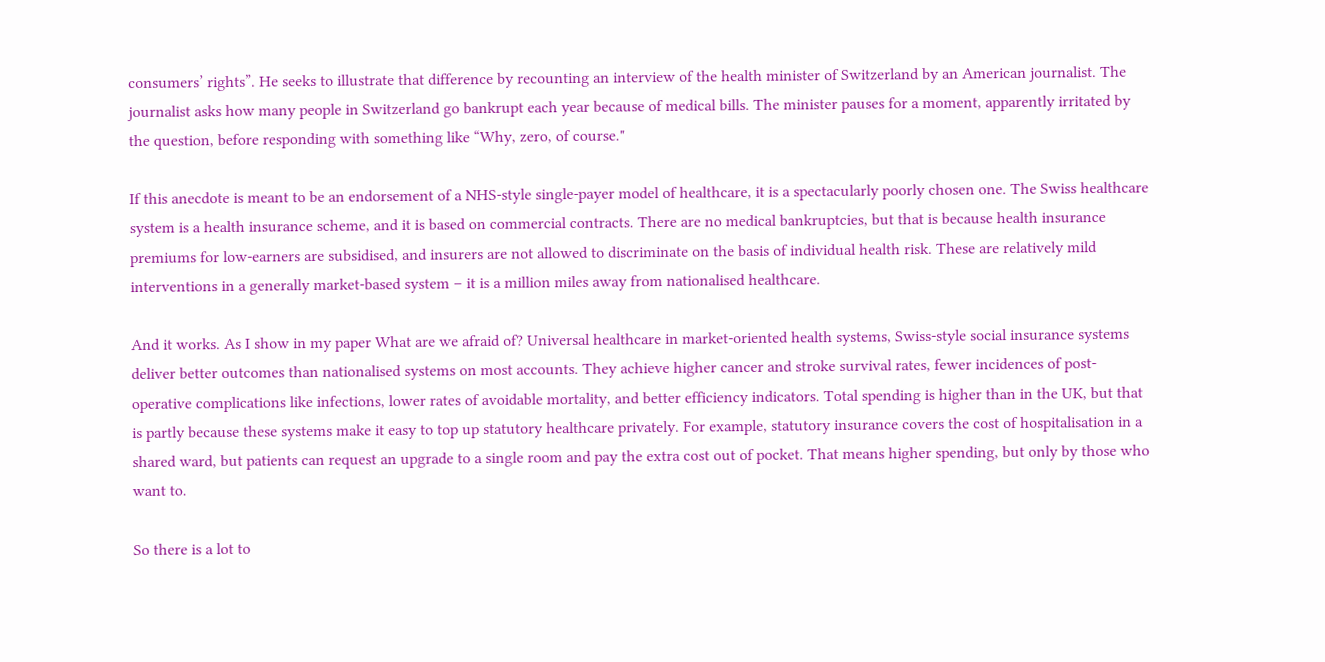consumers’ rights”. He seeks to illustrate that difference by recounting an interview of the health minister of Switzerland by an American journalist. The journalist asks how many people in Switzerland go bankrupt each year because of medical bills. The minister pauses for a moment, apparently irritated by the question, before responding with something like “Why, zero, of course."

If this anecdote is meant to be an endorsement of a NHS-style single-payer model of healthcare, it is a spectacularly poorly chosen one. The Swiss healthcare system is a health insurance scheme, and it is based on commercial contracts. There are no medical bankruptcies, but that is because health insurance premiums for low-earners are subsidised, and insurers are not allowed to discriminate on the basis of individual health risk. These are relatively mild interventions in a generally market-based system – it is a million miles away from nationalised healthcare.

And it works. As I show in my paper What are we afraid of? Universal healthcare in market-oriented health systems, Swiss-style social insurance systems deliver better outcomes than nationalised systems on most accounts. They achieve higher cancer and stroke survival rates, fewer incidences of post-operative complications like infections, lower rates of avoidable mortality, and better efficiency indicators. Total spending is higher than in the UK, but that is partly because these systems make it easy to top up statutory healthcare privately. For example, statutory insurance covers the cost of hospitalisation in a shared ward, but patients can request an upgrade to a single room and pay the extra cost out of pocket. That means higher spending, but only by those who want to.

So there is a lot to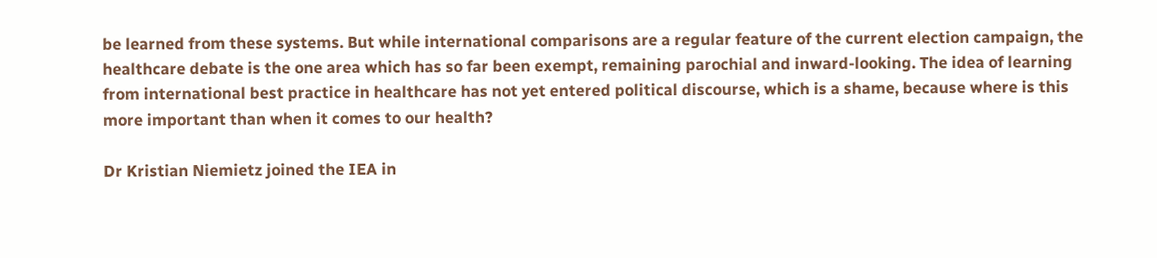be learned from these systems. But while international comparisons are a regular feature of the current election campaign, the healthcare debate is the one area which has so far been exempt, remaining parochial and inward-looking. The idea of learning from international best practice in healthcare has not yet entered political discourse, which is a shame, because where is this more important than when it comes to our health?

Dr Kristian Niemietz joined the IEA in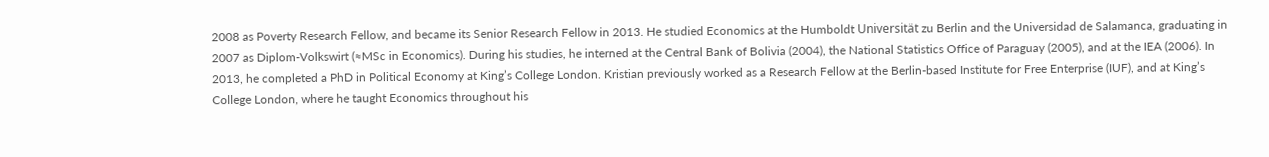2008 as Poverty Research Fellow, and became its Senior Research Fellow in 2013. He studied Economics at the Humboldt Universität zu Berlin and the Universidad de Salamanca, graduating in 2007 as Diplom-Volkswirt (≈MSc in Economics). During his studies, he interned at the Central Bank of Bolivia (2004), the National Statistics Office of Paraguay (2005), and at the IEA (2006). In 2013, he completed a PhD in Political Economy at King’s College London. Kristian previously worked as a Research Fellow at the Berlin-based Institute for Free Enterprise (IUF), and at King’s College London, where he taught Economics throughout his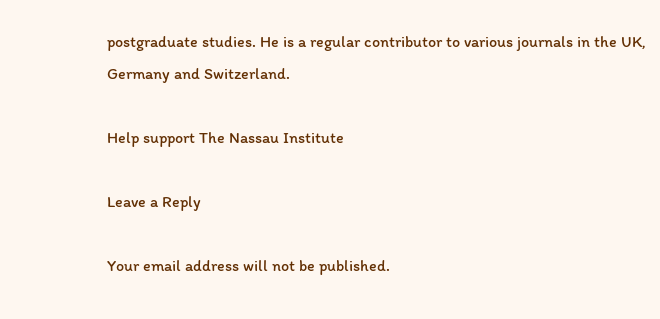postgraduate studies. He is a regular contributor to various journals in the UK, Germany and Switzerland.

Help support The Nassau Institute

Leave a Reply

Your email address will not be published.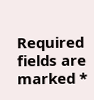Required fields are marked *